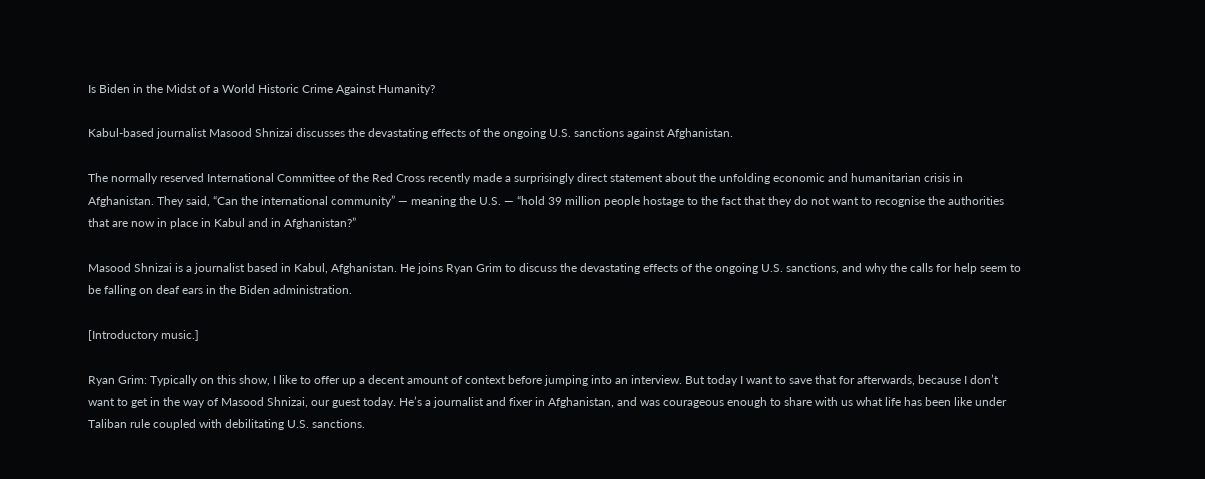Is Biden in the Midst of a World Historic Crime Against Humanity?

Kabul-based journalist Masood Shnizai discusses the devastating effects of the ongoing U.S. sanctions against Afghanistan.

The normally reserved International Committee of the Red Cross recently made a surprisingly direct statement about the unfolding economic and humanitarian crisis in Afghanistan. They said, “Can the international community” — meaning the U.S. — “hold 39 million people hostage to the fact that they do not want to recognise the authorities that are now in place in Kabul and in Afghanistan?”

Masood Shnizai is a journalist based in Kabul, Afghanistan. He joins Ryan Grim to discuss the devastating effects of the ongoing U.S. sanctions, and why the calls for help seem to be falling on deaf ears in the Biden administration.

[Introductory music.]

Ryan Grim: Typically on this show, I like to offer up a decent amount of context before jumping into an interview. But today I want to save that for afterwards, because I don’t want to get in the way of Masood Shnizai, our guest today. He’s a journalist and fixer in Afghanistan, and was courageous enough to share with us what life has been like under Taliban rule coupled with debilitating U.S. sanctions.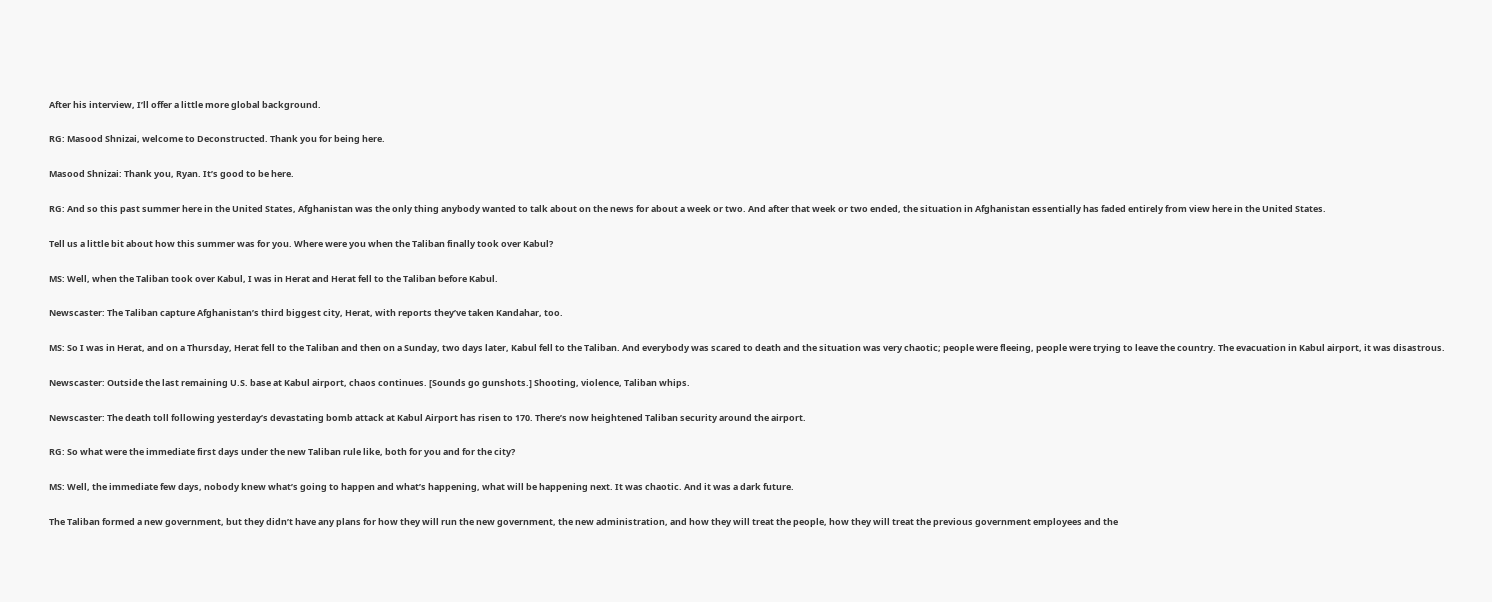After his interview, I’ll offer a little more global background.

RG: Masood Shnizai, welcome to Deconstructed. Thank you for being here.

Masood Shnizai: Thank you, Ryan. It’s good to be here.

RG: And so this past summer here in the United States, Afghanistan was the only thing anybody wanted to talk about on the news for about a week or two. And after that week or two ended, the situation in Afghanistan essentially has faded entirely from view here in the United States.

Tell us a little bit about how this summer was for you. Where were you when the Taliban finally took over Kabul?

MS: Well, when the Taliban took over Kabul, I was in Herat and Herat fell to the Taliban before Kabul.

Newscaster: The Taliban capture Afghanistan’s third biggest city, Herat, with reports they’ve taken Kandahar, too.

MS: So I was in Herat, and on a Thursday, Herat fell to the Taliban and then on a Sunday, two days later, Kabul fell to the Taliban. And everybody was scared to death and the situation was very chaotic; people were fleeing, people were trying to leave the country. The evacuation in Kabul airport, it was disastrous.

Newscaster: Outside the last remaining U.S. base at Kabul airport, chaos continues. [Sounds go gunshots.] Shooting, violence, Taliban whips.

Newscaster: The death toll following yesterday’s devastating bomb attack at Kabul Airport has risen to 170. There’s now heightened Taliban security around the airport.

RG: So what were the immediate first days under the new Taliban rule like, both for you and for the city?

MS: Well, the immediate few days, nobody knew what’s going to happen and what’s happening, what will be happening next. It was chaotic. And it was a dark future.

The Taliban formed a new government, but they didn’t have any plans for how they will run the new government, the new administration, and how they will treat the people, how they will treat the previous government employees and the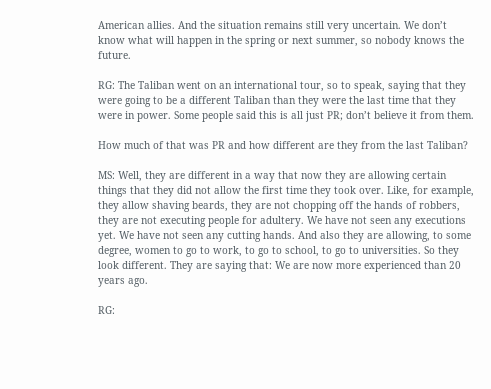American allies. And the situation remains still very uncertain. We don’t know what will happen in the spring or next summer, so nobody knows the future.

RG: The Taliban went on an international tour, so to speak, saying that they were going to be a different Taliban than they were the last time that they were in power. Some people said this is all just PR; don’t believe it from them.

How much of that was PR and how different are they from the last Taliban?

MS: Well, they are different in a way that now they are allowing certain things that they did not allow the first time they took over. Like, for example, they allow shaving beards, they are not chopping off the hands of robbers, they are not executing people for adultery. We have not seen any executions yet. We have not seen any cutting hands. And also they are allowing, to some degree, women to go to work, to go to school, to go to universities. So they look different. They are saying that: We are now more experienced than 20 years ago.

RG: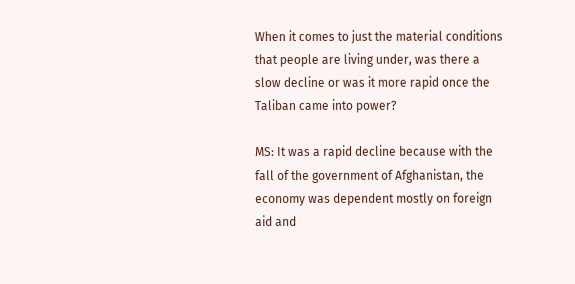When it comes to just the material conditions that people are living under, was there a slow decline or was it more rapid once the Taliban came into power?

MS: It was a rapid decline because with the fall of the government of Afghanistan, the economy was dependent mostly on foreign aid and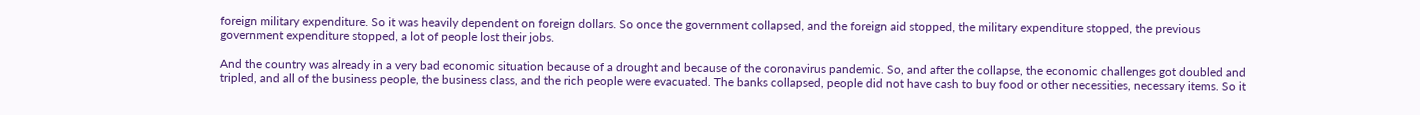foreign military expenditure. So it was heavily dependent on foreign dollars. So once the government collapsed, and the foreign aid stopped, the military expenditure stopped, the previous government expenditure stopped, a lot of people lost their jobs.

And the country was already in a very bad economic situation because of a drought and because of the coronavirus pandemic. So, and after the collapse, the economic challenges got doubled and tripled, and all of the business people, the business class, and the rich people were evacuated. The banks collapsed, people did not have cash to buy food or other necessities, necessary items. So it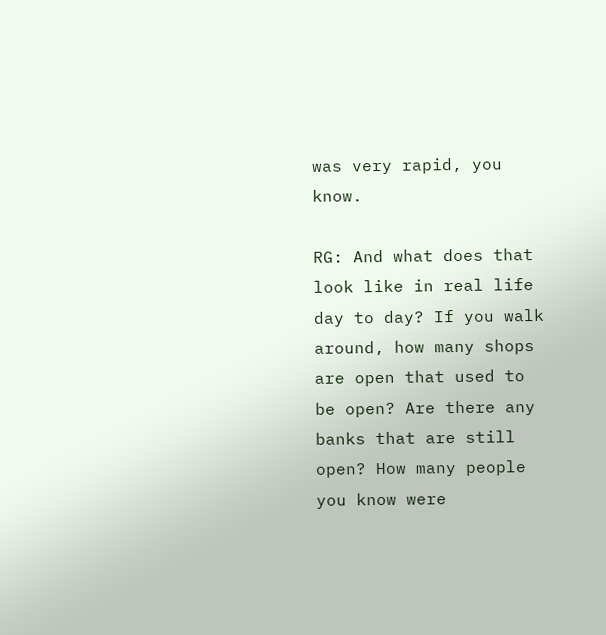was very rapid, you know.

RG: And what does that look like in real life day to day? If you walk around, how many shops are open that used to be open? Are there any banks that are still open? How many people you know were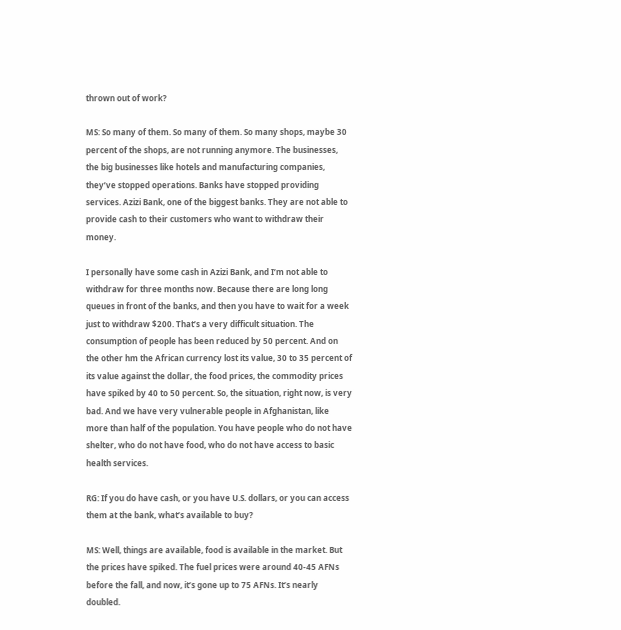thrown out of work?

MS: So many of them. So many of them. So many shops, maybe 30 percent of the shops, are not running anymore. The businesses, the big businesses like hotels and manufacturing companies, they’ve stopped operations. Banks have stopped providing services. Azizi Bank, one of the biggest banks. They are not able to provide cash to their customers who want to withdraw their money.

I personally have some cash in Azizi Bank, and I’m not able to withdraw for three months now. Because there are long long queues in front of the banks, and then you have to wait for a week just to withdraw $200. That’s a very difficult situation. The consumption of people has been reduced by 50 percent. And on the other hm the African currency lost its value, 30 to 35 percent of its value against the dollar, the food prices, the commodity prices have spiked by 40 to 50 percent. So, the situation, right now, is very bad. And we have very vulnerable people in Afghanistan, like more than half of the population. You have people who do not have shelter, who do not have food, who do not have access to basic health services.

RG: If you do have cash, or you have U.S. dollars, or you can access them at the bank, what’s available to buy?

MS: Well, things are available, food is available in the market. But the prices have spiked. The fuel prices were around 40-45 AFNs before the fall, and now, it’s gone up to 75 AFNs. It’s nearly doubled.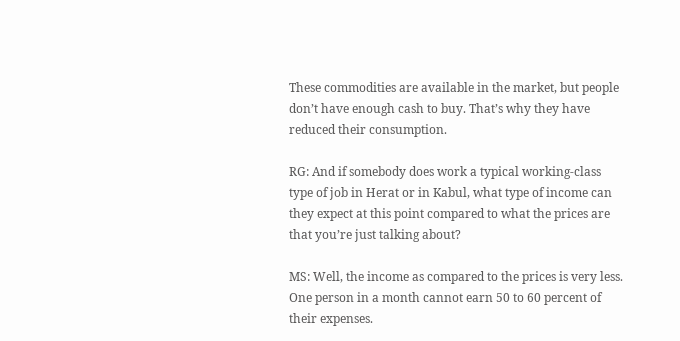These commodities are available in the market, but people don’t have enough cash to buy. That’s why they have reduced their consumption.

RG: And if somebody does work a typical working-class type of job in Herat or in Kabul, what type of income can they expect at this point compared to what the prices are that you’re just talking about?

MS: Well, the income as compared to the prices is very less. One person in a month cannot earn 50 to 60 percent of their expenses.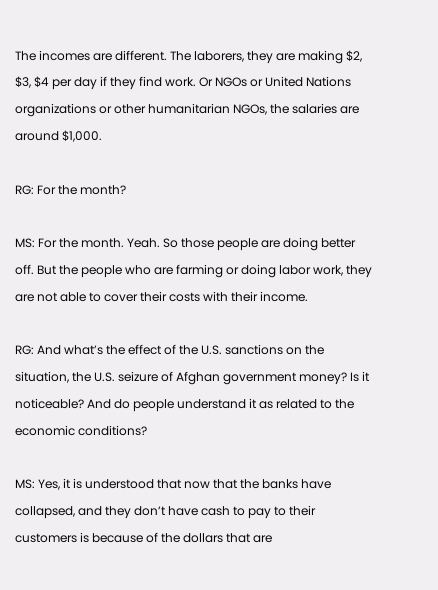The incomes are different. The laborers, they are making $2, $3, $4 per day if they find work. Or NGOs or United Nations organizations or other humanitarian NGOs, the salaries are around $1,000.

RG: For the month?

MS: For the month. Yeah. So those people are doing better off. But the people who are farming or doing labor work, they are not able to cover their costs with their income.

RG: And what’s the effect of the U.S. sanctions on the situation, the U.S. seizure of Afghan government money? Is it noticeable? And do people understand it as related to the economic conditions?

MS: Yes, it is understood that now that the banks have collapsed, and they don’t have cash to pay to their customers is because of the dollars that are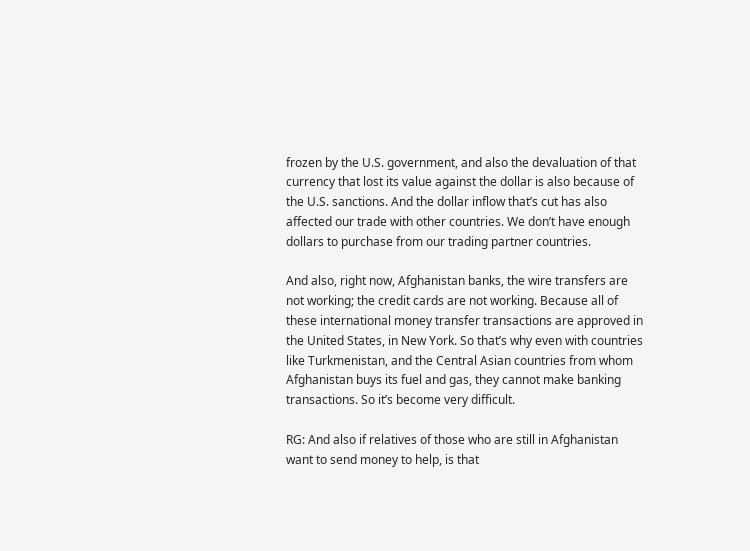frozen by the U.S. government, and also the devaluation of that currency that lost its value against the dollar is also because of the U.S. sanctions. And the dollar inflow that’s cut has also affected our trade with other countries. We don’t have enough dollars to purchase from our trading partner countries.

And also, right now, Afghanistan banks, the wire transfers are not working; the credit cards are not working. Because all of these international money transfer transactions are approved in the United States, in New York. So that’s why even with countries like Turkmenistan, and the Central Asian countries from whom Afghanistan buys its fuel and gas, they cannot make banking transactions. So it’s become very difficult.

RG: And also if relatives of those who are still in Afghanistan want to send money to help, is that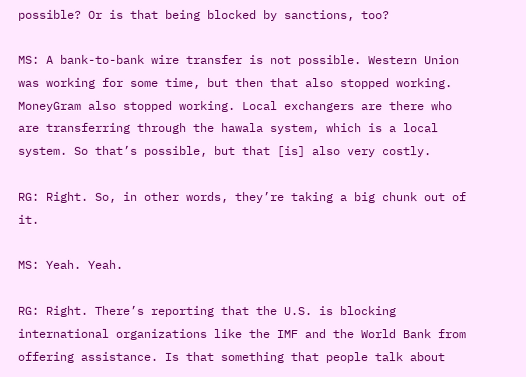possible? Or is that being blocked by sanctions, too?

MS: A bank-to-bank wire transfer is not possible. Western Union was working for some time, but then that also stopped working. MoneyGram also stopped working. Local exchangers are there who are transferring through the hawala system, which is a local system. So that’s possible, but that [is] also very costly.

RG: Right. So, in other words, they’re taking a big chunk out of it.

MS: Yeah. Yeah.

RG: Right. There’s reporting that the U.S. is blocking international organizations like the IMF and the World Bank from offering assistance. Is that something that people talk about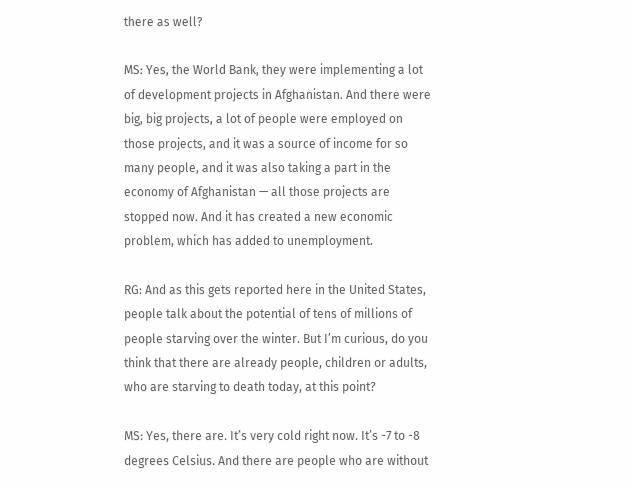there as well?

MS: Yes, the World Bank, they were implementing a lot of development projects in Afghanistan. And there were big, big projects, a lot of people were employed on those projects, and it was a source of income for so many people, and it was also taking a part in the economy of Afghanistan — all those projects are stopped now. And it has created a new economic problem, which has added to unemployment.

RG: And as this gets reported here in the United States, people talk about the potential of tens of millions of people starving over the winter. But I’m curious, do you think that there are already people, children or adults, who are starving to death today, at this point?

MS: Yes, there are. It’s very cold right now. It’s -7 to -8 degrees Celsius. And there are people who are without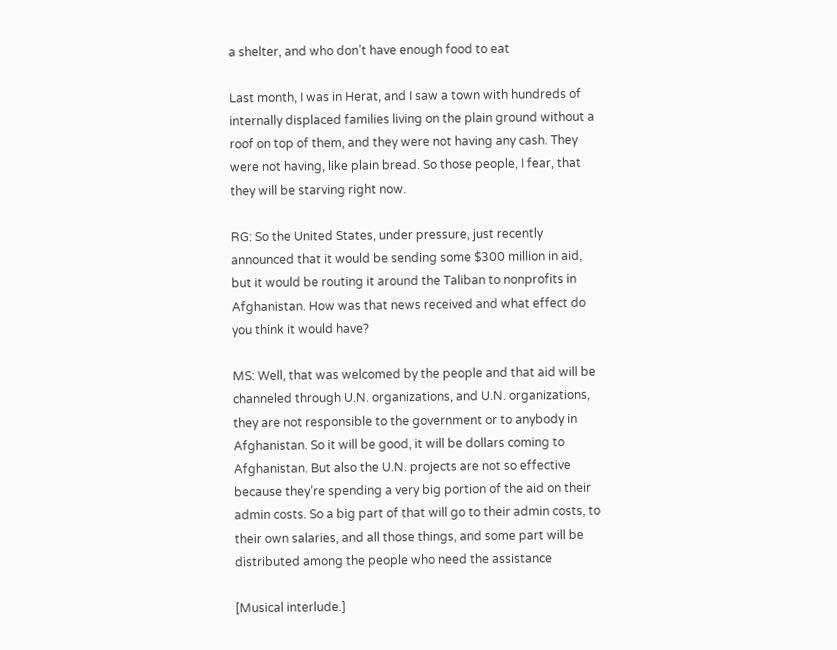a shelter, and who don’t have enough food to eat

Last month, I was in Herat, and I saw a town with hundreds of internally displaced families living on the plain ground without a roof on top of them, and they were not having any cash. They were not having, like plain bread. So those people, I fear, that they will be starving right now.

RG: So the United States, under pressure, just recently announced that it would be sending some $300 million in aid, but it would be routing it around the Taliban to nonprofits in Afghanistan. How was that news received and what effect do you think it would have?

MS: Well, that was welcomed by the people and that aid will be channeled through U.N. organizations, and U.N. organizations, they are not responsible to the government or to anybody in Afghanistan. So it will be good, it will be dollars coming to Afghanistan. But also the U.N. projects are not so effective because they’re spending a very big portion of the aid on their admin costs. So a big part of that will go to their admin costs, to their own salaries, and all those things, and some part will be distributed among the people who need the assistance

[Musical interlude.]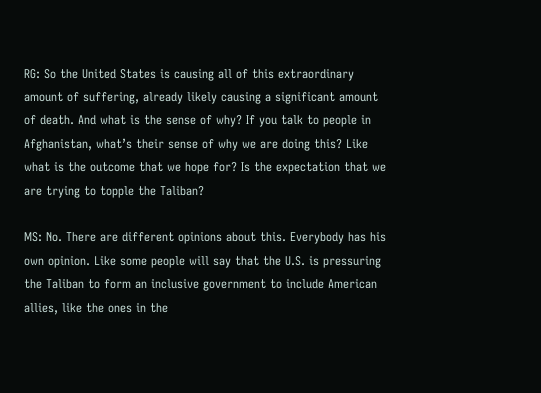RG: So the United States is causing all of this extraordinary amount of suffering, already likely causing a significant amount of death. And what is the sense of why? If you talk to people in Afghanistan, what’s their sense of why we are doing this? Like what is the outcome that we hope for? Is the expectation that we are trying to topple the Taliban?

MS: No. There are different opinions about this. Everybody has his own opinion. Like some people will say that the U.S. is pressuring the Taliban to form an inclusive government to include American allies, like the ones in the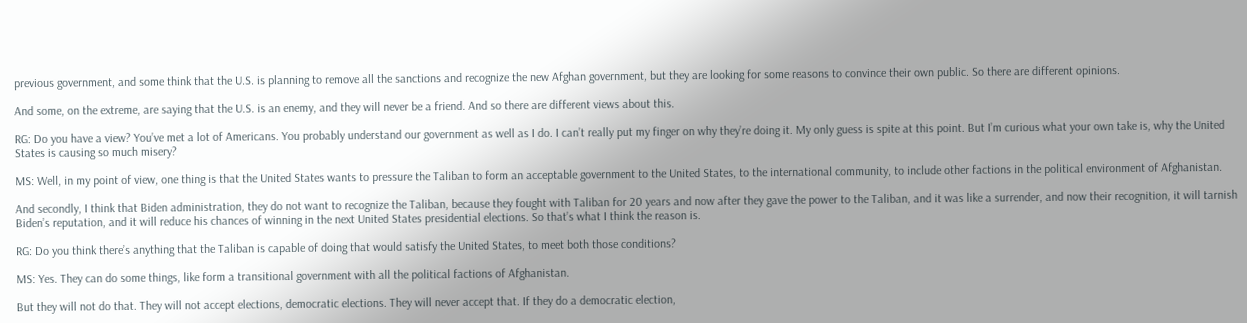previous government, and some think that the U.S. is planning to remove all the sanctions and recognize the new Afghan government, but they are looking for some reasons to convince their own public. So there are different opinions.

And some, on the extreme, are saying that the U.S. is an enemy, and they will never be a friend. And so there are different views about this.

RG: Do you have a view? You’ve met a lot of Americans. You probably understand our government as well as I do. I can’t really put my finger on why they’re doing it. My only guess is spite at this point. But I’m curious what your own take is, why the United States is causing so much misery?

MS: Well, in my point of view, one thing is that the United States wants to pressure the Taliban to form an acceptable government to the United States, to the international community, to include other factions in the political environment of Afghanistan.

And secondly, I think that Biden administration, they do not want to recognize the Taliban, because they fought with Taliban for 20 years and now after they gave the power to the Taliban, and it was like a surrender, and now their recognition, it will tarnish Biden’s reputation, and it will reduce his chances of winning in the next United States presidential elections. So that’s what I think the reason is.

RG: Do you think there’s anything that the Taliban is capable of doing that would satisfy the United States, to meet both those conditions?

MS: Yes. They can do some things, like form a transitional government with all the political factions of Afghanistan.

But they will not do that. They will not accept elections, democratic elections. They will never accept that. If they do a democratic election,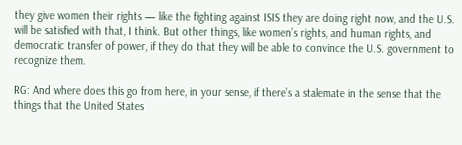they give women their rights — like the fighting against ISIS they are doing right now, and the U.S. will be satisfied with that, I think. But other things, like women’s rights, and human rights, and democratic transfer of power, if they do that they will be able to convince the U.S. government to recognize them.

RG: And where does this go from here, in your sense, if there’s a stalemate in the sense that the things that the United States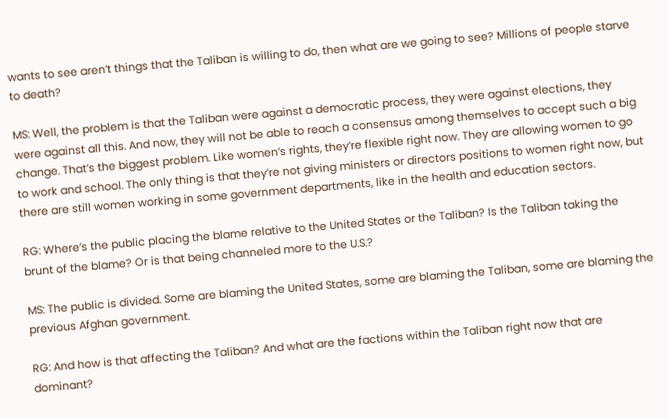wants to see aren’t things that the Taliban is willing to do, then what are we going to see? Millions of people starve to death?

MS: Well, the problem is that the Taliban were against a democratic process, they were against elections, they were against all this. And now, they will not be able to reach a consensus among themselves to accept such a big change. That’s the biggest problem. Like women’s rights, they’re flexible right now. They are allowing women to go to work and school. The only thing is that they’re not giving ministers or directors positions to women right now, but there are still women working in some government departments, like in the health and education sectors.

RG: Where’s the public placing the blame relative to the United States or the Taliban? Is the Taliban taking the brunt of the blame? Or is that being channeled more to the U.S.?

MS: The public is divided. Some are blaming the United States, some are blaming the Taliban, some are blaming the previous Afghan government.

RG: And how is that affecting the Taliban? And what are the factions within the Taliban right now that are dominant?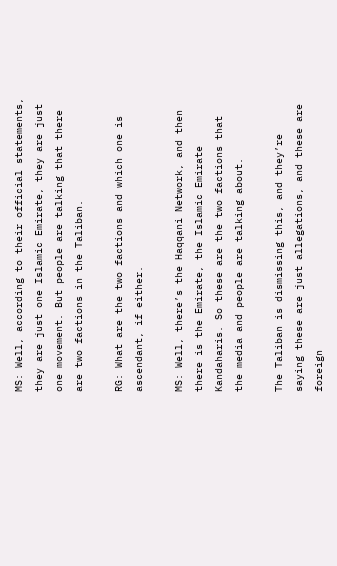MS: Well, according to their official statements, they are just one Islamic Emirate, they are just one movement. But people are talking that there are two factions in the Taliban.

RG: What are the two factions and which one is ascendant, if either.

MS: Well, there’s the Haqqani Network, and then there is the Emirate, the Islamic Emirate Kandaharis. So these are the two factions that the media and people are talking about.

The Taliban is dismissing this, and they’re saying these are just allegations, and these are foreign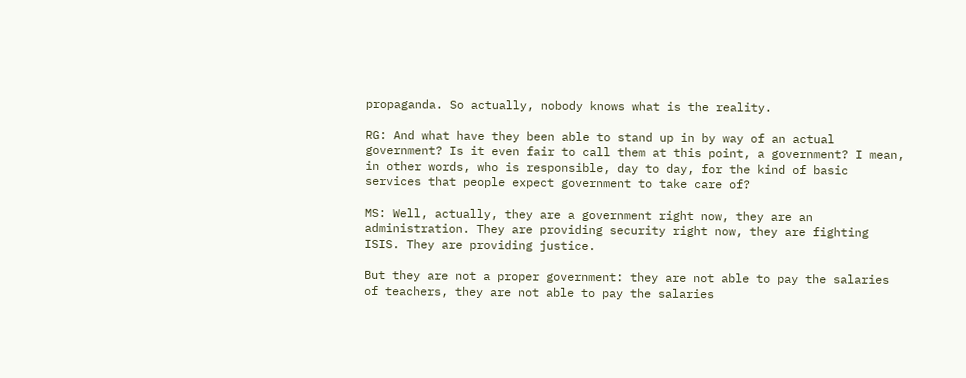propaganda. So actually, nobody knows what is the reality.

RG: And what have they been able to stand up in by way of an actual government? Is it even fair to call them at this point, a government? I mean, in other words, who is responsible, day to day, for the kind of basic services that people expect government to take care of?

MS: Well, actually, they are a government right now, they are an administration. They are providing security right now, they are fighting ISIS. They are providing justice.

But they are not a proper government: they are not able to pay the salaries of teachers, they are not able to pay the salaries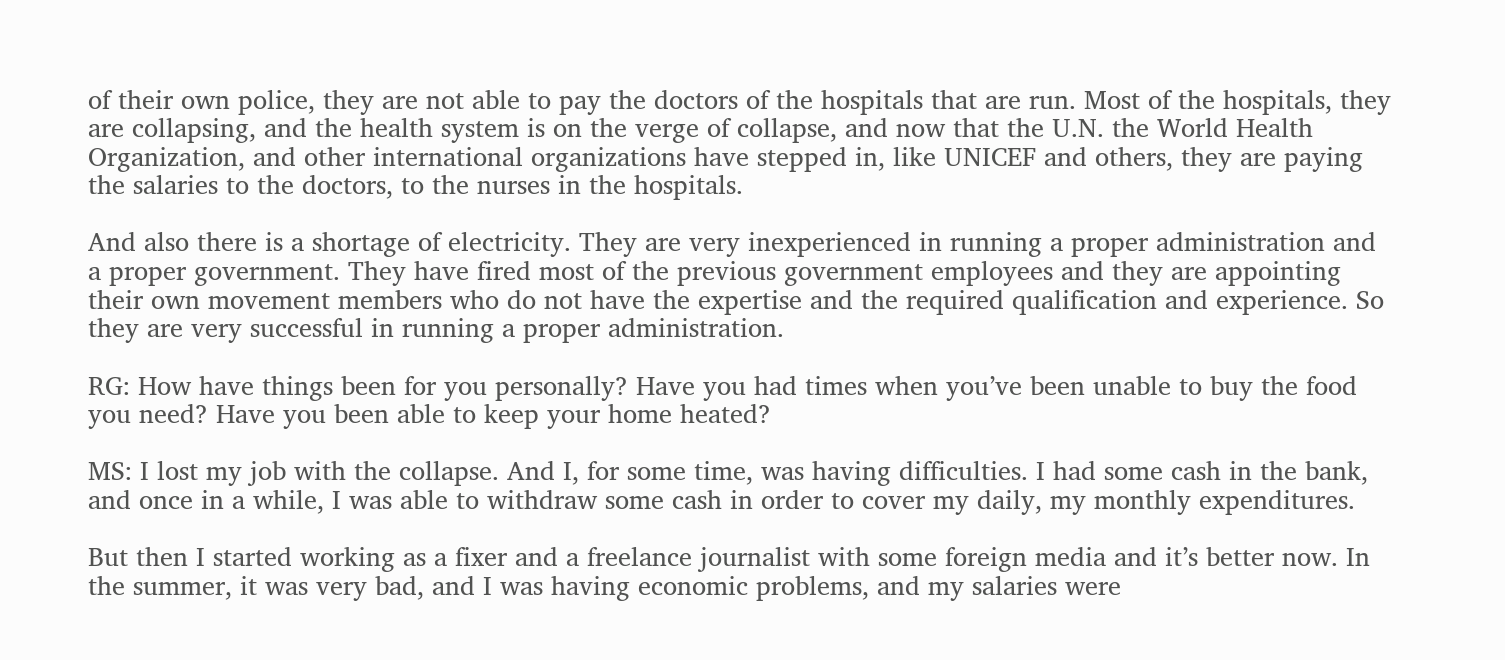of their own police, they are not able to pay the doctors of the hospitals that are run. Most of the hospitals, they are collapsing, and the health system is on the verge of collapse, and now that the U.N. the World Health Organization, and other international organizations have stepped in, like UNICEF and others, they are paying the salaries to the doctors, to the nurses in the hospitals.

And also there is a shortage of electricity. They are very inexperienced in running a proper administration and a proper government. They have fired most of the previous government employees and they are appointing their own movement members who do not have the expertise and the required qualification and experience. So they are very successful in running a proper administration.

RG: How have things been for you personally? Have you had times when you’ve been unable to buy the food you need? Have you been able to keep your home heated?

MS: I lost my job with the collapse. And I, for some time, was having difficulties. I had some cash in the bank, and once in a while, I was able to withdraw some cash in order to cover my daily, my monthly expenditures.

But then I started working as a fixer and a freelance journalist with some foreign media and it’s better now. In the summer, it was very bad, and I was having economic problems, and my salaries were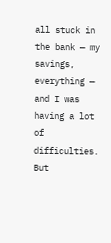all stuck in the bank — my savings, everything — and I was having a lot of difficulties. But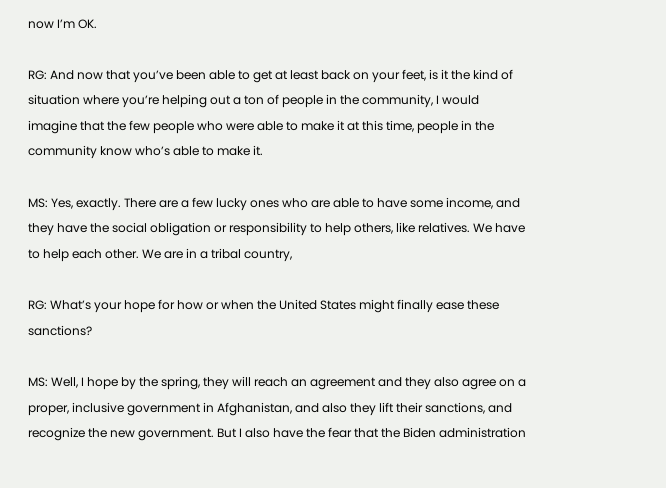now I’m OK.

RG: And now that you’ve been able to get at least back on your feet, is it the kind of situation where you’re helping out a ton of people in the community, I would imagine that the few people who were able to make it at this time, people in the community know who’s able to make it.

MS: Yes, exactly. There are a few lucky ones who are able to have some income, and they have the social obligation or responsibility to help others, like relatives. We have to help each other. We are in a tribal country,

RG: What’s your hope for how or when the United States might finally ease these sanctions?

MS: Well, I hope by the spring, they will reach an agreement and they also agree on a proper, inclusive government in Afghanistan, and also they lift their sanctions, and recognize the new government. But I also have the fear that the Biden administration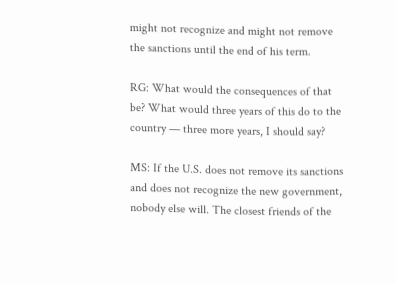might not recognize and might not remove the sanctions until the end of his term.

RG: What would the consequences of that be? What would three years of this do to the country — three more years, I should say?

MS: If the U.S. does not remove its sanctions and does not recognize the new government, nobody else will. The closest friends of the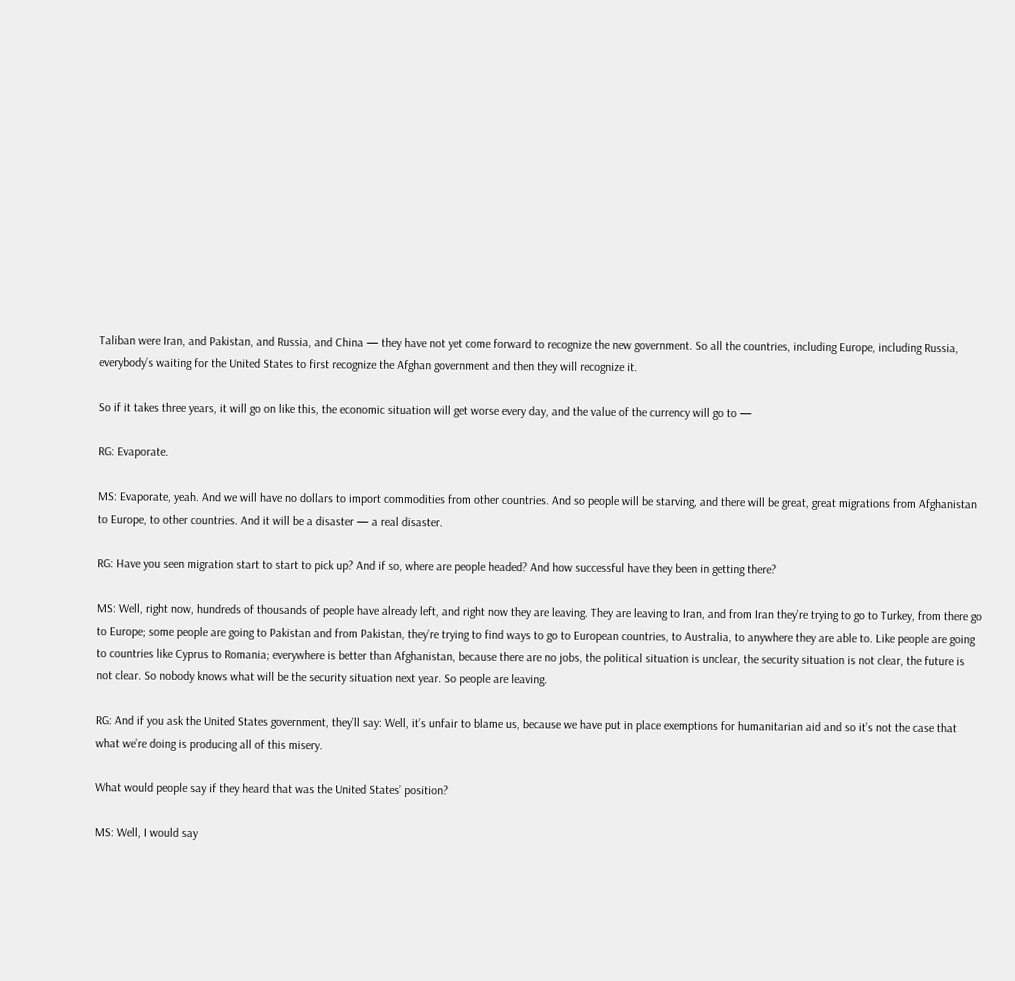Taliban were Iran, and Pakistan, and Russia, and China — they have not yet come forward to recognize the new government. So all the countries, including Europe, including Russia, everybody’s waiting for the United States to first recognize the Afghan government and then they will recognize it.

So if it takes three years, it will go on like this, the economic situation will get worse every day, and the value of the currency will go to —

RG: Evaporate.

MS: Evaporate, yeah. And we will have no dollars to import commodities from other countries. And so people will be starving, and there will be great, great migrations from Afghanistan to Europe, to other countries. And it will be a disaster — a real disaster.

RG: Have you seen migration start to start to pick up? And if so, where are people headed? And how successful have they been in getting there?

MS: Well, right now, hundreds of thousands of people have already left, and right now they are leaving. They are leaving to Iran, and from Iran they’re trying to go to Turkey, from there go to Europe; some people are going to Pakistan and from Pakistan, they’re trying to find ways to go to European countries, to Australia, to anywhere they are able to. Like people are going to countries like Cyprus to Romania; everywhere is better than Afghanistan, because there are no jobs, the political situation is unclear, the security situation is not clear, the future is not clear. So nobody knows what will be the security situation next year. So people are leaving.

RG: And if you ask the United States government, they’ll say: Well, it’s unfair to blame us, because we have put in place exemptions for humanitarian aid and so it’s not the case that what we’re doing is producing all of this misery.

What would people say if they heard that was the United States’ position?

MS: Well, I would say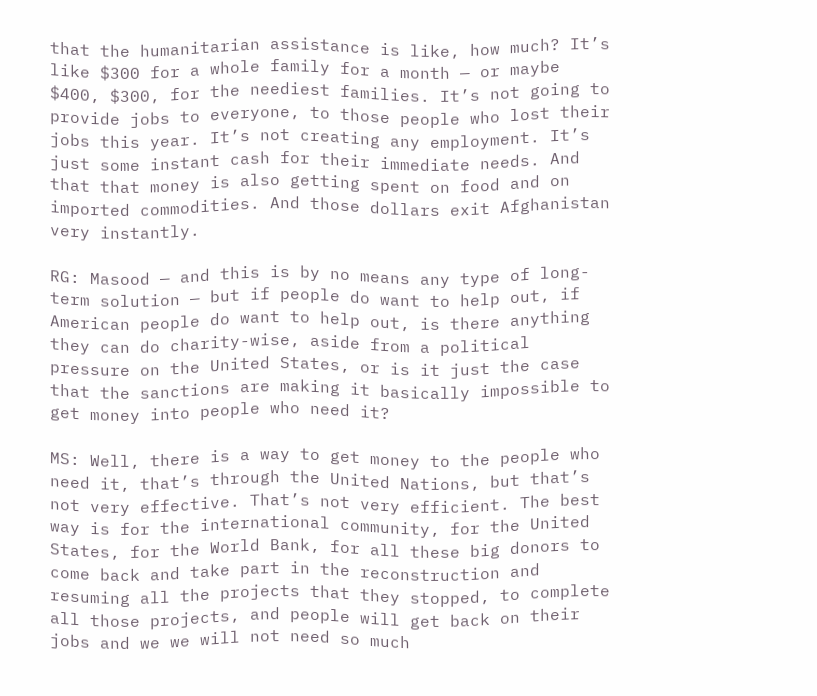that the humanitarian assistance is like, how much? It’s like $300 for a whole family for a month — or maybe $400, $300, for the neediest families. It’s not going to provide jobs to everyone, to those people who lost their jobs this year. It’s not creating any employment. It’s just some instant cash for their immediate needs. And that that money is also getting spent on food and on imported commodities. And those dollars exit Afghanistan very instantly.

RG: Masood — and this is by no means any type of long-term solution — but if people do want to help out, if American people do want to help out, is there anything they can do charity-wise, aside from a political pressure on the United States, or is it just the case that the sanctions are making it basically impossible to get money into people who need it?

MS: Well, there is a way to get money to the people who need it, that’s through the United Nations, but that’s not very effective. That’s not very efficient. The best way is for the international community, for the United States, for the World Bank, for all these big donors to come back and take part in the reconstruction and resuming all the projects that they stopped, to complete all those projects, and people will get back on their jobs and we we will not need so much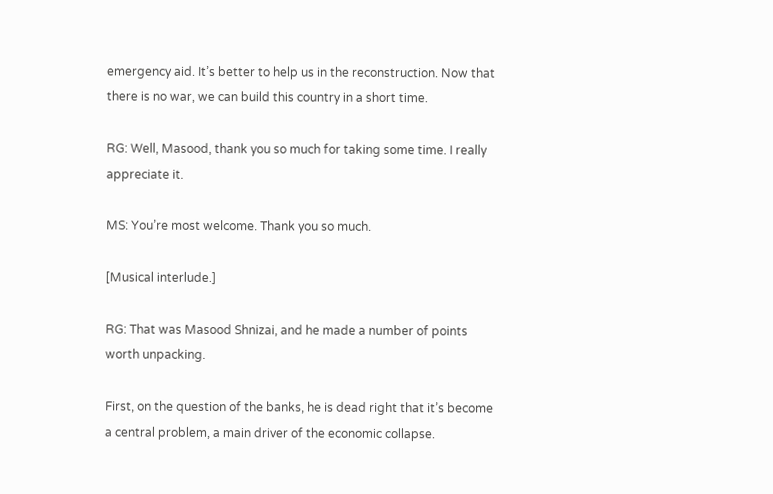emergency aid. It’s better to help us in the reconstruction. Now that there is no war, we can build this country in a short time.

RG: Well, Masood, thank you so much for taking some time. I really appreciate it.

MS: You’re most welcome. Thank you so much.

[Musical interlude.]

RG: That was Masood Shnizai, and he made a number of points worth unpacking.

First, on the question of the banks, he is dead right that it’s become a central problem, a main driver of the economic collapse.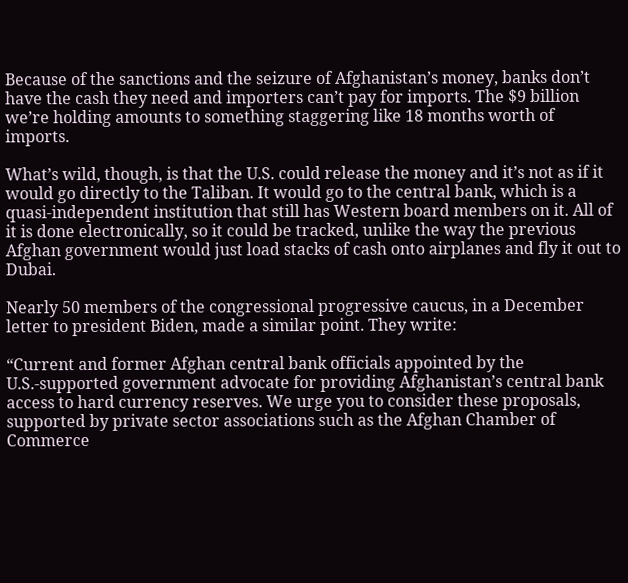Because of the sanctions and the seizure of Afghanistan’s money, banks don’t have the cash they need and importers can’t pay for imports. The $9 billion we’re holding amounts to something staggering like 18 months worth of imports.

What’s wild, though, is that the U.S. could release the money and it’s not as if it would go directly to the Taliban. It would go to the central bank, which is a quasi-independent institution that still has Western board members on it. All of it is done electronically, so it could be tracked, unlike the way the previous Afghan government would just load stacks of cash onto airplanes and fly it out to Dubai.

Nearly 50 members of the congressional progressive caucus, in a December letter to president Biden, made a similar point. They write:

“Current and former Afghan central bank officials appointed by the U.S.-supported government advocate for providing Afghanistan’s central bank access to hard currency reserves. We urge you to consider these proposals, supported by private sector associations such as the Afghan Chamber of Commerce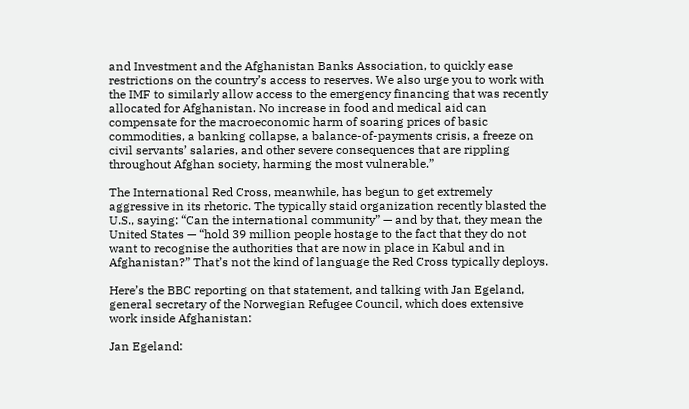and Investment and the Afghanistan Banks Association, to quickly ease restrictions on the country’s access to reserves. We also urge you to work with the IMF to similarly allow access to the emergency financing that was recently allocated for Afghanistan. No increase in food and medical aid can compensate for the macroeconomic harm of soaring prices of basic commodities, a banking collapse, a balance-of-payments crisis, a freeze on civil servants’ salaries, and other severe consequences that are rippling throughout Afghan society, harming the most vulnerable.”

The International Red Cross, meanwhile, has begun to get extremely aggressive in its rhetoric. The typically staid organization recently blasted the U.S., saying: “Can the international community” — and by that, they mean the United States — “hold 39 million people hostage to the fact that they do not want to recognise the authorities that are now in place in Kabul and in Afghanistan?” That’s not the kind of language the Red Cross typically deploys.

Here’s the BBC reporting on that statement, and talking with Jan Egeland, general secretary of the Norwegian Refugee Council, which does extensive work inside Afghanistan:

Jan Egeland: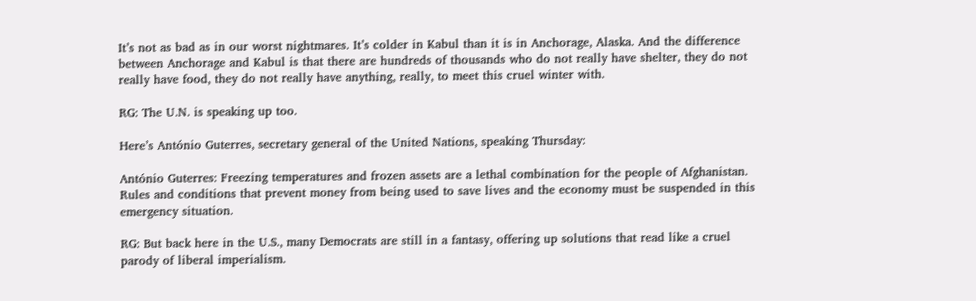It’s not as bad as in our worst nightmares. It’s colder in Kabul than it is in Anchorage, Alaska. And the difference between Anchorage and Kabul is that there are hundreds of thousands who do not really have shelter, they do not really have food, they do not really have anything, really, to meet this cruel winter with.

RG: The U.N. is speaking up too.

Here’s António Guterres, secretary general of the United Nations, speaking Thursday:

António Guterres: Freezing temperatures and frozen assets are a lethal combination for the people of Afghanistan. Rules and conditions that prevent money from being used to save lives and the economy must be suspended in this emergency situation.

RG: But back here in the U.S., many Democrats are still in a fantasy, offering up solutions that read like a cruel parody of liberal imperialism.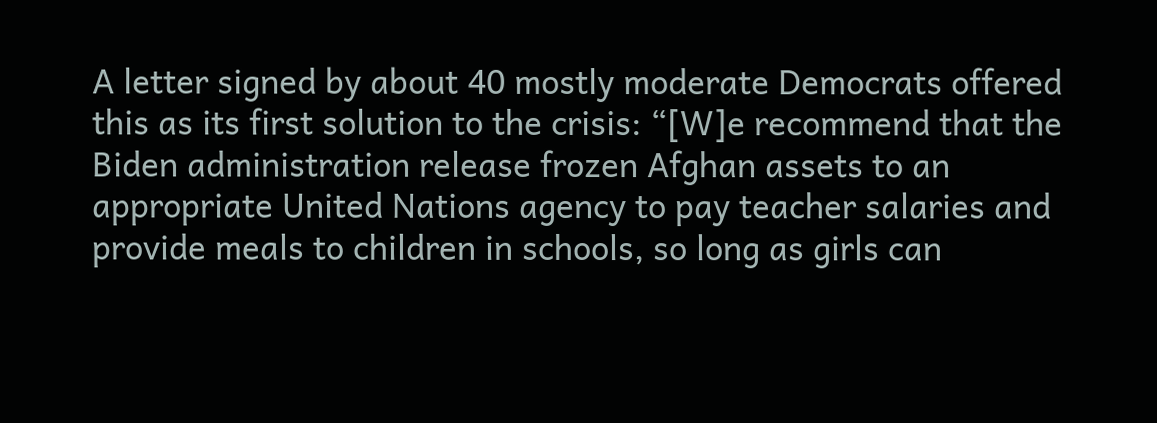A letter signed by about 40 mostly moderate Democrats offered this as its first solution to the crisis: “[W]e recommend that the Biden administration release frozen Afghan assets to an appropriate United Nations agency to pay teacher salaries and provide meals to children in schools, so long as girls can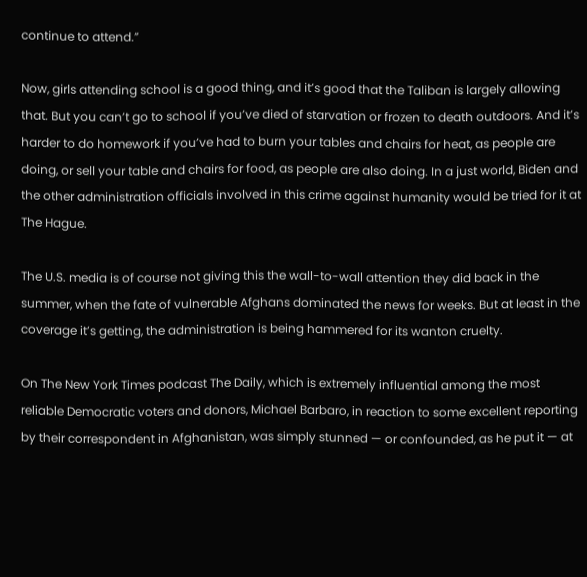continue to attend.”

Now, girls attending school is a good thing, and it’s good that the Taliban is largely allowing that. But you can’t go to school if you’ve died of starvation or frozen to death outdoors. And it’s harder to do homework if you’ve had to burn your tables and chairs for heat, as people are doing, or sell your table and chairs for food, as people are also doing. In a just world, Biden and the other administration officials involved in this crime against humanity would be tried for it at The Hague.

The U.S. media is of course not giving this the wall-to-wall attention they did back in the summer, when the fate of vulnerable Afghans dominated the news for weeks. But at least in the coverage it’s getting, the administration is being hammered for its wanton cruelty.

On The New York Times podcast The Daily, which is extremely influential among the most reliable Democratic voters and donors, Michael Barbaro, in reaction to some excellent reporting by their correspondent in Afghanistan, was simply stunned — or confounded, as he put it — at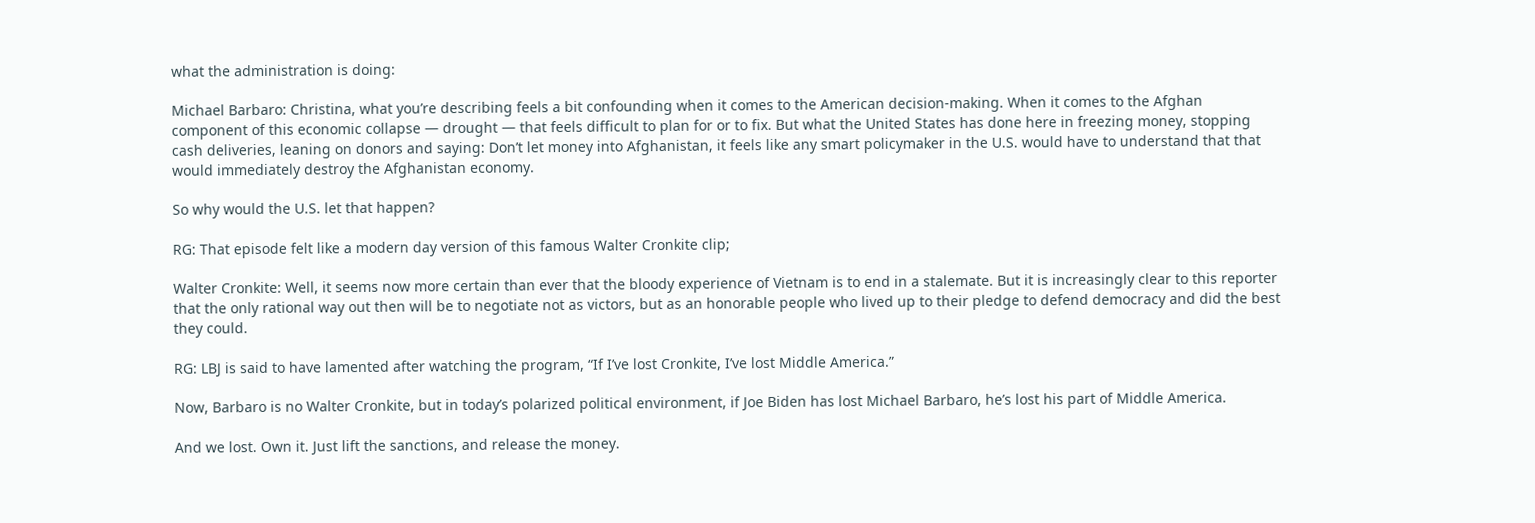what the administration is doing:

Michael Barbaro: Christina, what you’re describing feels a bit confounding when it comes to the American decision-making. When it comes to the Afghan component of this economic collapse — drought — that feels difficult to plan for or to fix. But what the United States has done here in freezing money, stopping cash deliveries, leaning on donors and saying: Don’t let money into Afghanistan, it feels like any smart policymaker in the U.S. would have to understand that that would immediately destroy the Afghanistan economy.

So why would the U.S. let that happen?

RG: That episode felt like a modern day version of this famous Walter Cronkite clip;

Walter Cronkite: Well, it seems now more certain than ever that the bloody experience of Vietnam is to end in a stalemate. But it is increasingly clear to this reporter that the only rational way out then will be to negotiate not as victors, but as an honorable people who lived up to their pledge to defend democracy and did the best they could.

RG: LBJ is said to have lamented after watching the program, “If I’ve lost Cronkite, I’ve lost Middle America.”

Now, Barbaro is no Walter Cronkite, but in today’s polarized political environment, if Joe Biden has lost Michael Barbaro, he’s lost his part of Middle America.

And we lost. Own it. Just lift the sanctions, and release the money.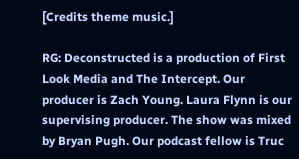[Credits theme music.]

RG: Deconstructed is a production of First Look Media and The Intercept. Our producer is Zach Young. Laura Flynn is our supervising producer. The show was mixed by Bryan Pugh. Our podcast fellow is Truc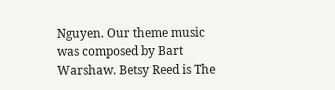Nguyen. Our theme music was composed by Bart Warshaw. Betsy Reed is The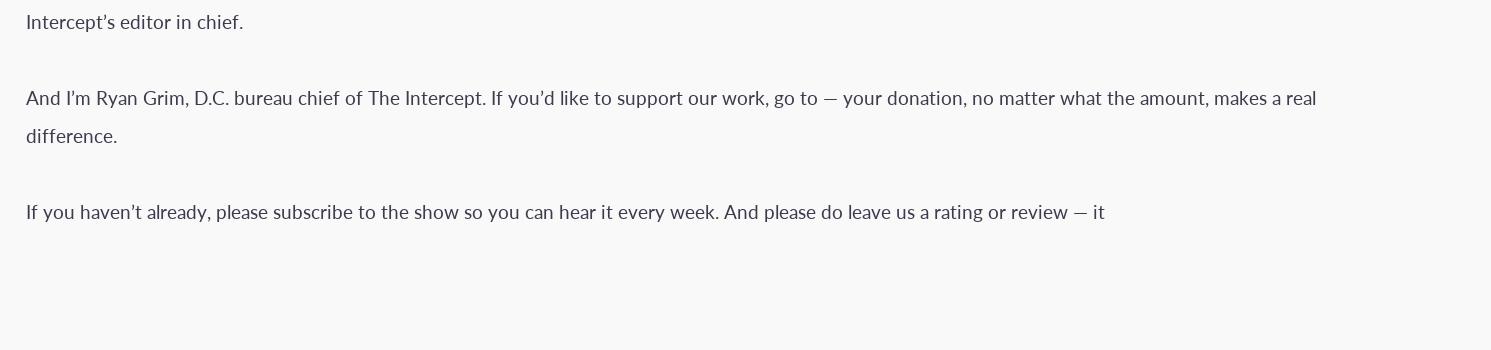Intercept’s editor in chief.

And I’m Ryan Grim, D.C. bureau chief of The Intercept. If you’d like to support our work, go to — your donation, no matter what the amount, makes a real difference.

If you haven’t already, please subscribe to the show so you can hear it every week. And please do leave us a rating or review — it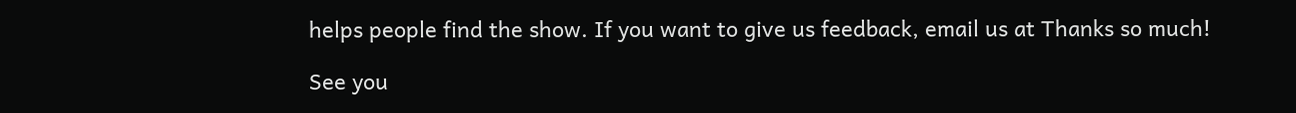helps people find the show. If you want to give us feedback, email us at Thanks so much!

See you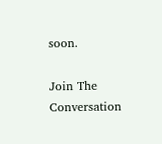soon.

Join The Conversation